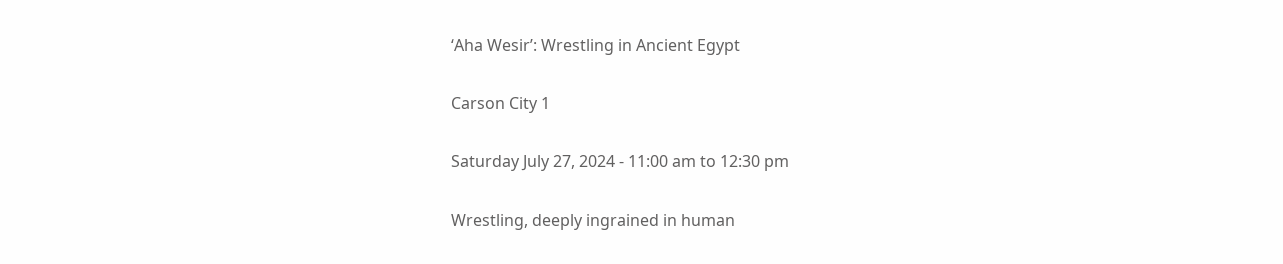‘Aha Wesir’: Wrestling in Ancient Egypt

Carson City 1

Saturday July 27, 2024 - 11:00 am to 12:30 pm

Wrestling, deeply ingrained in human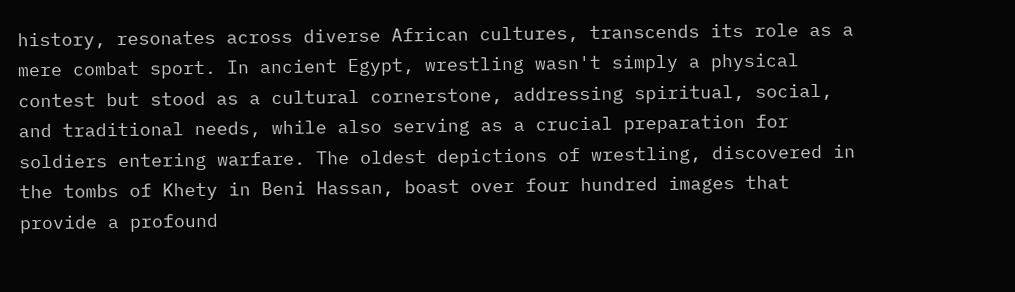history, resonates across diverse African cultures, transcends its role as a mere combat sport. In ancient Egypt, wrestling wasn't simply a physical contest but stood as a cultural cornerstone, addressing spiritual, social, and traditional needs, while also serving as a crucial preparation for soldiers entering warfare. The oldest depictions of wrestling, discovered in the tombs of Khety in Beni Hassan, boast over four hundred images that provide a profound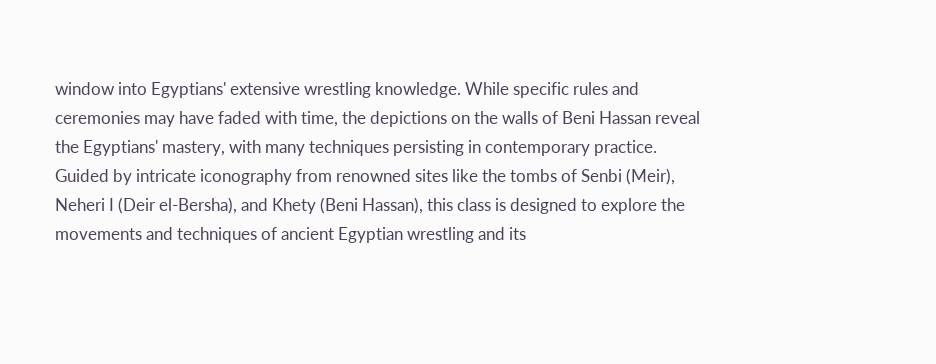window into Egyptians' extensive wrestling knowledge. While specific rules and ceremonies may have faded with time, the depictions on the walls of Beni Hassan reveal the Egyptians' mastery, with many techniques persisting in contemporary practice. Guided by intricate iconography from renowned sites like the tombs of Senbi (Meir), Neheri I (Deir el-Bersha), and Khety (Beni Hassan), this class is designed to explore the movements and techniques of ancient Egyptian wrestling and its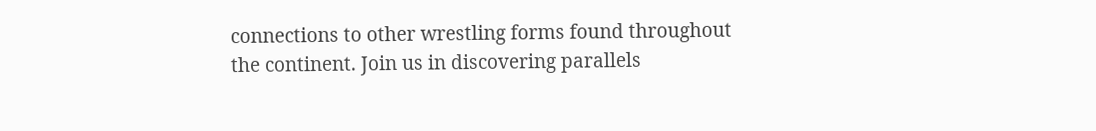connections to other wrestling forms found throughout the continent. Join us in discovering parallels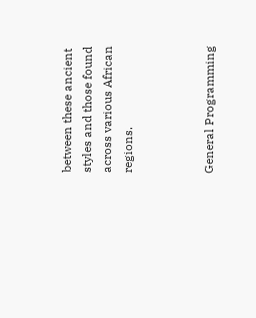between these ancient styles and those found across various African regions.



General Programming